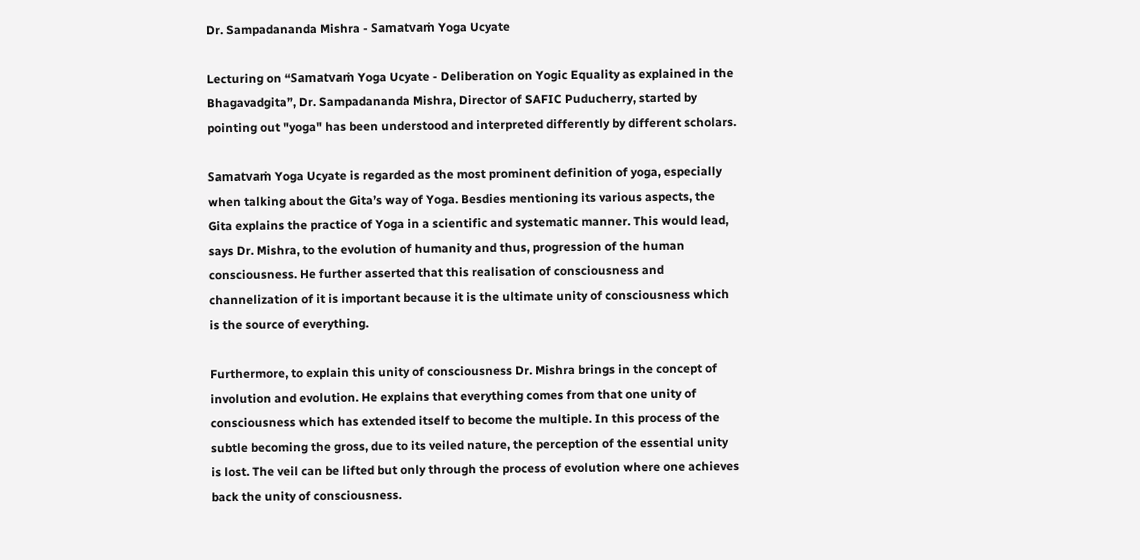Dr. Sampadananda Mishra - Samatvaṁ Yoga Ucyate

Lecturing on “Samatvaṁ Yoga Ucyate - Deliberation on Yogic Equality as explained in the Bhagavadgita”, Dr. Sampadananda Mishra, Director of SAFIC Puducherry, started by pointing out "yoga" has been understood and interpreted differently by different scholars.

Samatvaṁ Yoga Ucyate is regarded as the most prominent definition of yoga, especially when talking about the Gita’s way of Yoga. Besdies mentioning its various aspects, the Gita explains the practice of Yoga in a scientific and systematic manner. This would lead, says Dr. Mishra, to the evolution of humanity and thus, progression of the human consciousness. He further asserted that this realisation of consciousness and channelization of it is important because it is the ultimate unity of consciousness which is the source of everything.

Furthermore, to explain this unity of consciousness Dr. Mishra brings in the concept of involution and evolution. He explains that everything comes from that one unity of consciousness which has extended itself to become the multiple. In this process of the subtle becoming the gross, due to its veiled nature, the perception of the essential unity is lost. The veil can be lifted but only through the process of evolution where one achieves back the unity of consciousness.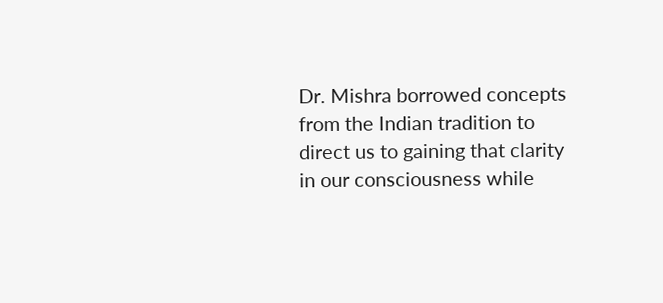Dr. Mishra borrowed concepts from the Indian tradition to direct us to gaining that clarity in our consciousness while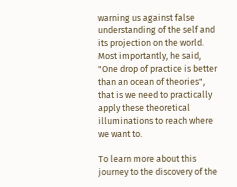warning us against false understanding of the self and its projection on the world. Most importantly, he said, "One drop of practice is better than an ocean of theories", that is we need to practically apply these theoretical illuminations to reach where we want to.

To learn more about this journey to the discovery of the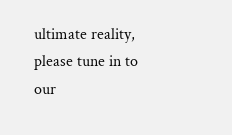ultimate reality, please tune in to our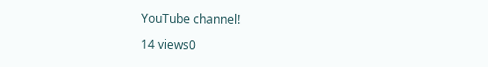YouTube channel!

14 views0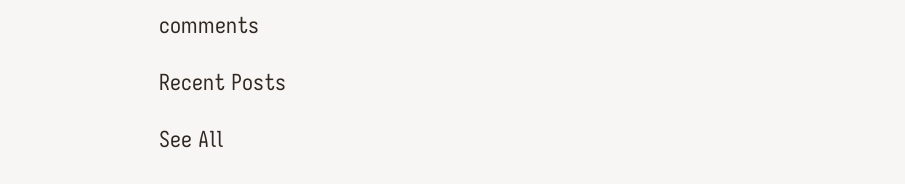comments

Recent Posts

See All